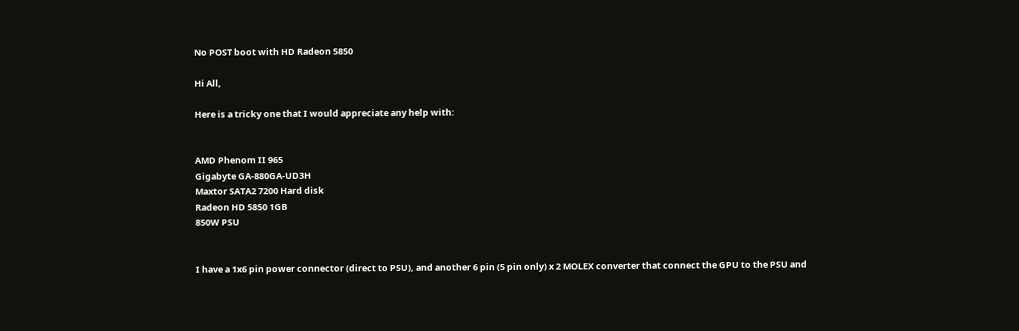No POST boot with HD Radeon 5850

Hi All,

Here is a tricky one that I would appreciate any help with:


AMD Phenom II 965
Gigabyte GA-880GA-UD3H
Maxtor SATA2 7200 Hard disk
Radeon HD 5850 1GB
850W PSU


I have a 1x6 pin power connector (direct to PSU), and another 6 pin (5 pin only) x 2 MOLEX converter that connect the GPU to the PSU and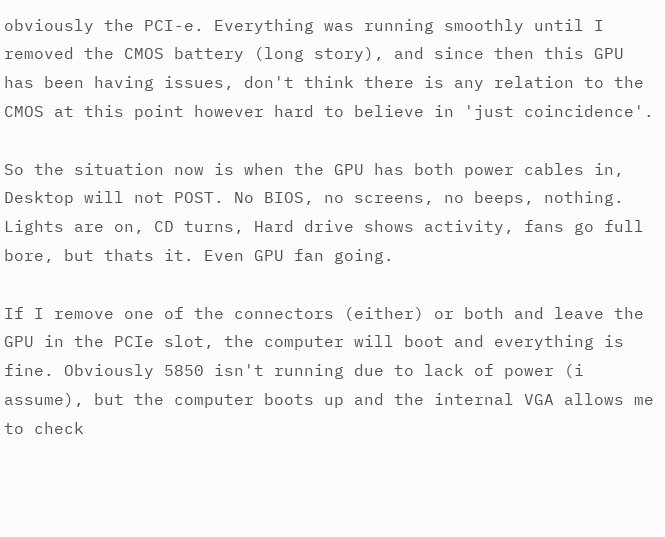obviously the PCI-e. Everything was running smoothly until I removed the CMOS battery (long story), and since then this GPU has been having issues, don't think there is any relation to the CMOS at this point however hard to believe in 'just coincidence'.

So the situation now is when the GPU has both power cables in, Desktop will not POST. No BIOS, no screens, no beeps, nothing. Lights are on, CD turns, Hard drive shows activity, fans go full bore, but thats it. Even GPU fan going.

If I remove one of the connectors (either) or both and leave the GPU in the PCIe slot, the computer will boot and everything is fine. Obviously 5850 isn't running due to lack of power (i assume), but the computer boots up and the internal VGA allows me to check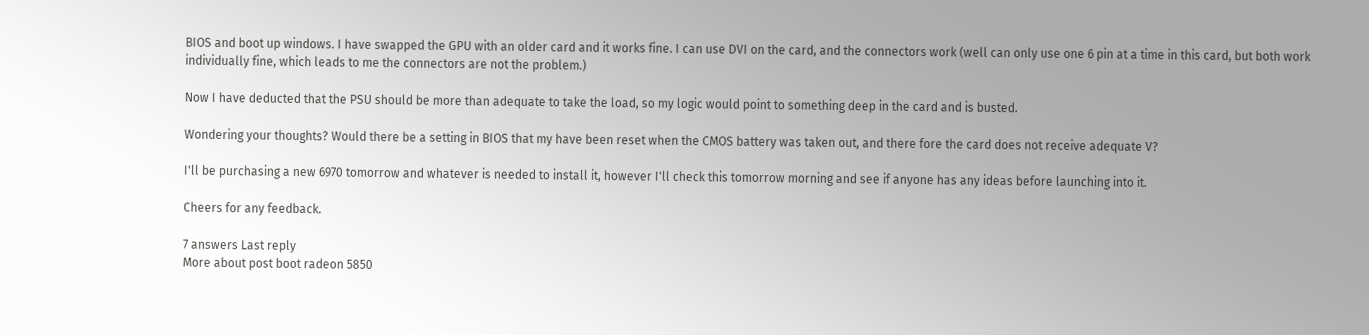BIOS and boot up windows. I have swapped the GPU with an older card and it works fine. I can use DVI on the card, and the connectors work (well can only use one 6 pin at a time in this card, but both work individually fine, which leads to me the connectors are not the problem.)

Now I have deducted that the PSU should be more than adequate to take the load, so my logic would point to something deep in the card and is busted.

Wondering your thoughts? Would there be a setting in BIOS that my have been reset when the CMOS battery was taken out, and there fore the card does not receive adequate V?

I'll be purchasing a new 6970 tomorrow and whatever is needed to install it, however I'll check this tomorrow morning and see if anyone has any ideas before launching into it.

Cheers for any feedback.

7 answers Last reply
More about post boot radeon 5850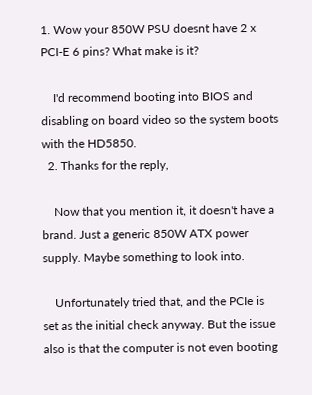1. Wow your 850W PSU doesnt have 2 x PCI-E 6 pins? What make is it?

    I'd recommend booting into BIOS and disabling on board video so the system boots with the HD5850.
  2. Thanks for the reply,

    Now that you mention it, it doesn't have a brand. Just a generic 850W ATX power supply. Maybe something to look into.

    Unfortunately tried that, and the PCIe is set as the initial check anyway. But the issue also is that the computer is not even booting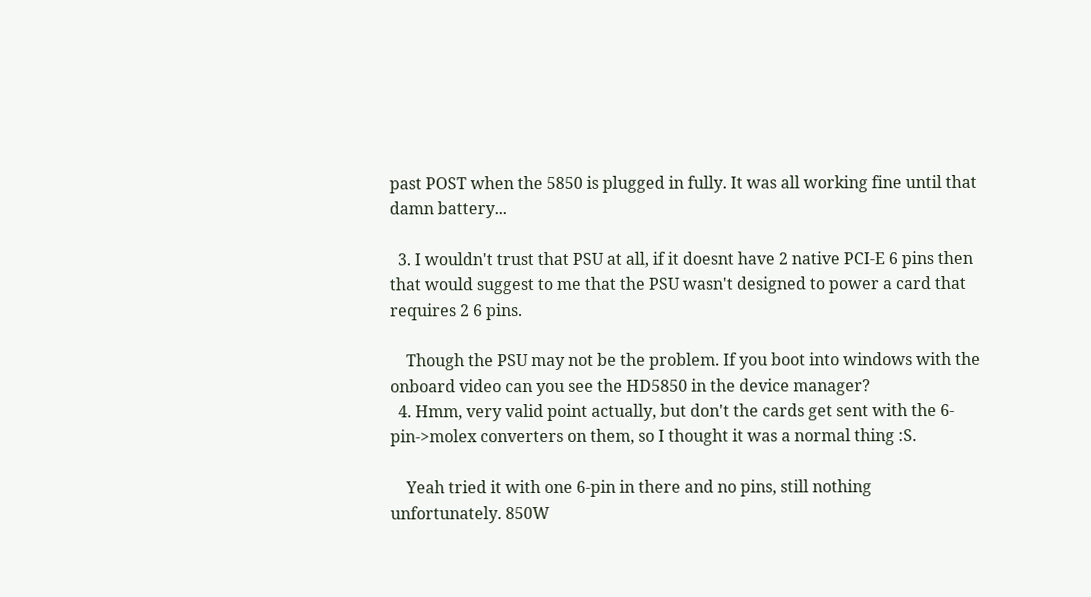past POST when the 5850 is plugged in fully. It was all working fine until that damn battery...

  3. I wouldn't trust that PSU at all, if it doesnt have 2 native PCI-E 6 pins then that would suggest to me that the PSU wasn't designed to power a card that requires 2 6 pins.

    Though the PSU may not be the problem. If you boot into windows with the onboard video can you see the HD5850 in the device manager?
  4. Hmm, very valid point actually, but don't the cards get sent with the 6-pin->molex converters on them, so I thought it was a normal thing :S.

    Yeah tried it with one 6-pin in there and no pins, still nothing unfortunately. 850W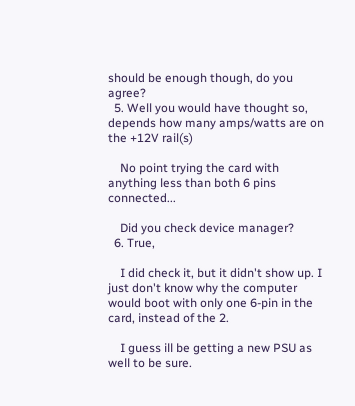should be enough though, do you agree?
  5. Well you would have thought so, depends how many amps/watts are on the +12V rail(s)

    No point trying the card with anything less than both 6 pins connected...

    Did you check device manager?
  6. True,

    I did check it, but it didn't show up. I just don't know why the computer would boot with only one 6-pin in the card, instead of the 2.

    I guess ill be getting a new PSU as well to be sure.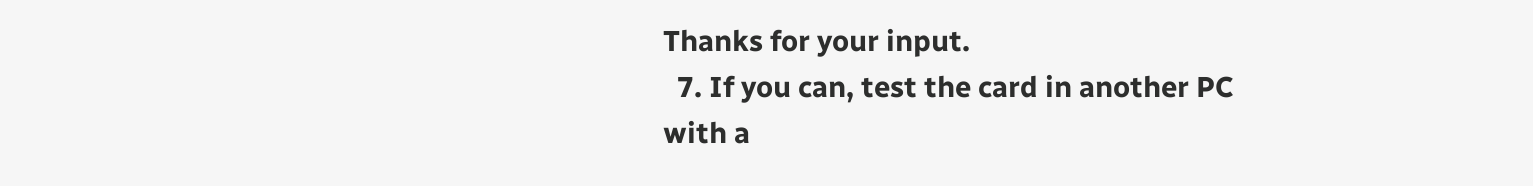Thanks for your input.
  7. If you can, test the card in another PC with a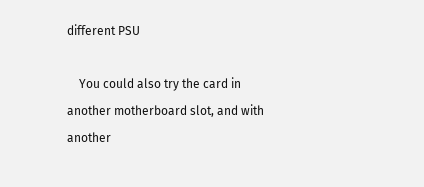different PSU

    You could also try the card in another motherboard slot, and with another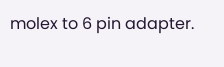molex to 6 pin adapter.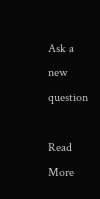Ask a new question

Read More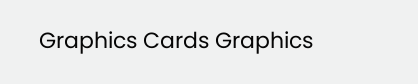Graphics Cards Graphics